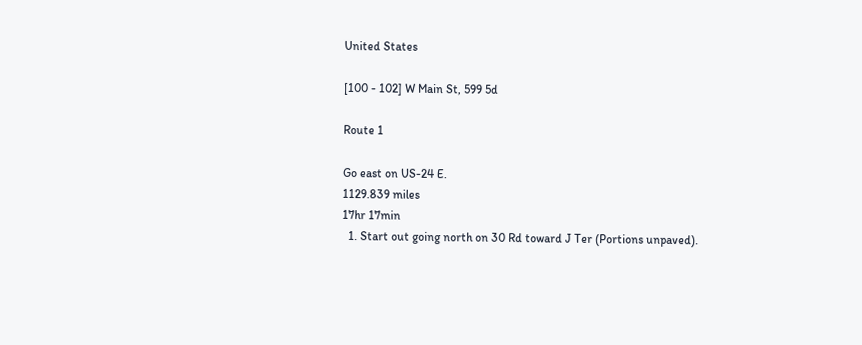United States

[100 - 102] W Main St, 599 5d

Route 1

Go east on US-24 E.
1129.839 miles
17hr 17min
  1. Start out going north on 30 Rd toward J Ter (Portions unpaved).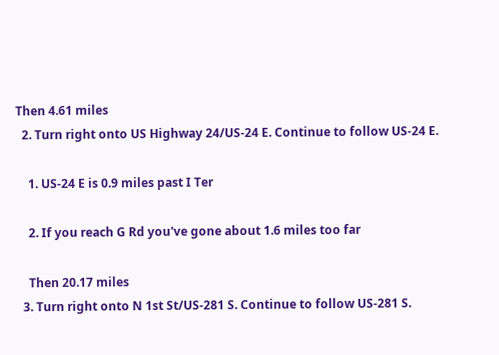Then 4.61 miles
  2. Turn right onto US Highway 24/US-24 E. Continue to follow US-24 E.

    1. US-24 E is 0.9 miles past I Ter

    2. If you reach G Rd you've gone about 1.6 miles too far

    Then 20.17 miles
  3. Turn right onto N 1st St/US-281 S. Continue to follow US-281 S.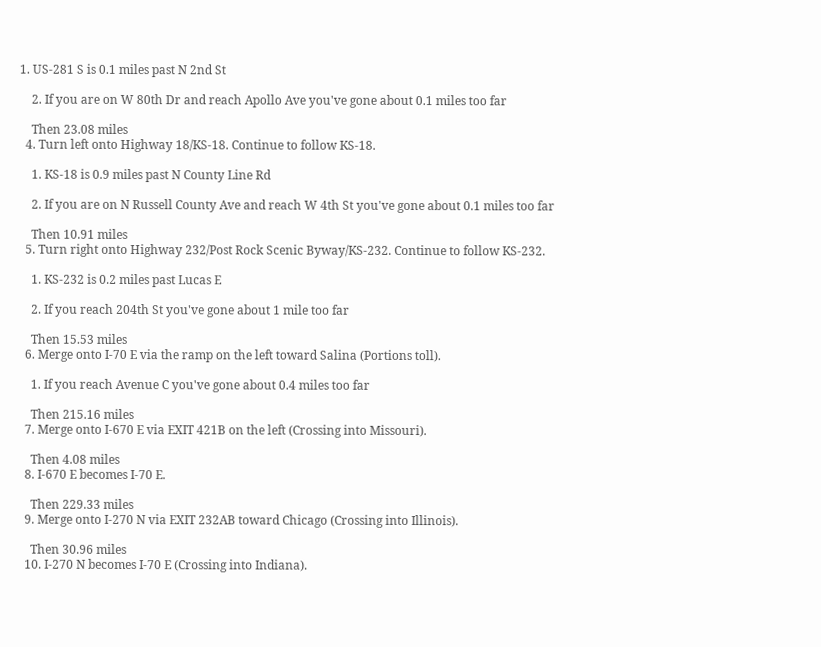1. US-281 S is 0.1 miles past N 2nd St

    2. If you are on W 80th Dr and reach Apollo Ave you've gone about 0.1 miles too far

    Then 23.08 miles
  4. Turn left onto Highway 18/KS-18. Continue to follow KS-18.

    1. KS-18 is 0.9 miles past N County Line Rd

    2. If you are on N Russell County Ave and reach W 4th St you've gone about 0.1 miles too far

    Then 10.91 miles
  5. Turn right onto Highway 232/Post Rock Scenic Byway/KS-232. Continue to follow KS-232.

    1. KS-232 is 0.2 miles past Lucas E

    2. If you reach 204th St you've gone about 1 mile too far

    Then 15.53 miles
  6. Merge onto I-70 E via the ramp on the left toward Salina (Portions toll).

    1. If you reach Avenue C you've gone about 0.4 miles too far

    Then 215.16 miles
  7. Merge onto I-670 E via EXIT 421B on the left (Crossing into Missouri).

    Then 4.08 miles
  8. I-670 E becomes I-70 E.

    Then 229.33 miles
  9. Merge onto I-270 N via EXIT 232AB toward Chicago (Crossing into Illinois).

    Then 30.96 miles
  10. I-270 N becomes I-70 E (Crossing into Indiana).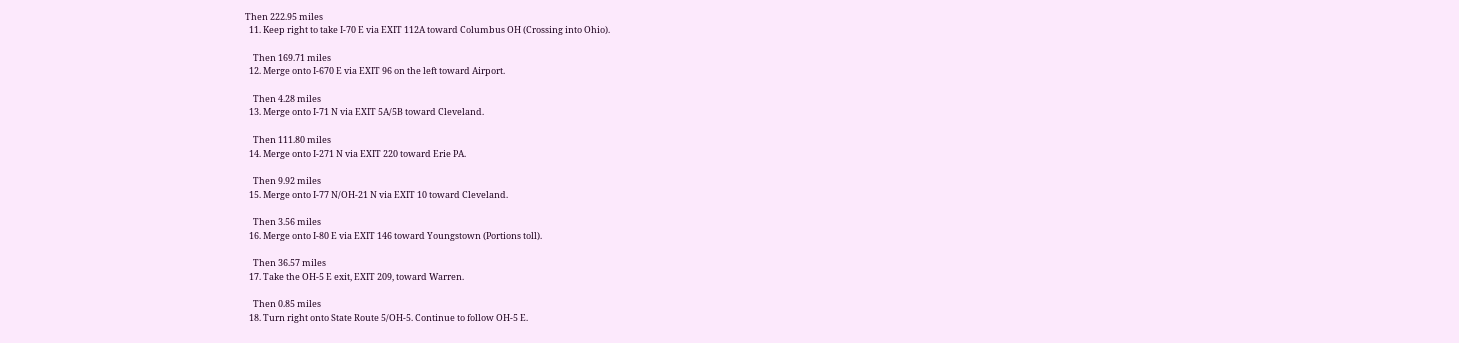Then 222.95 miles
  11. Keep right to take I-70 E via EXIT 112A toward Columbus OH (Crossing into Ohio).

    Then 169.71 miles
  12. Merge onto I-670 E via EXIT 96 on the left toward Airport.

    Then 4.28 miles
  13. Merge onto I-71 N via EXIT 5A/5B toward Cleveland.

    Then 111.80 miles
  14. Merge onto I-271 N via EXIT 220 toward Erie PA.

    Then 9.92 miles
  15. Merge onto I-77 N/OH-21 N via EXIT 10 toward Cleveland.

    Then 3.56 miles
  16. Merge onto I-80 E via EXIT 146 toward Youngstown (Portions toll).

    Then 36.57 miles
  17. Take the OH-5 E exit, EXIT 209, toward Warren.

    Then 0.85 miles
  18. Turn right onto State Route 5/OH-5. Continue to follow OH-5 E.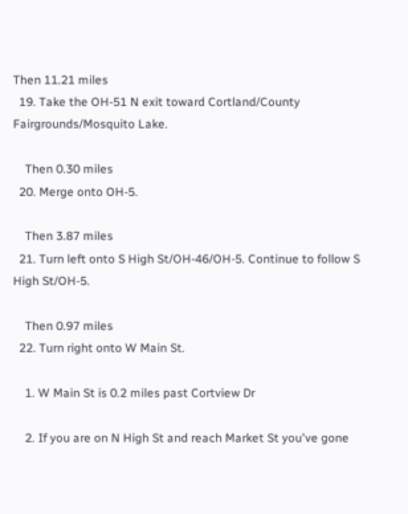Then 11.21 miles
  19. Take the OH-51 N exit toward Cortland/County Fairgrounds/Mosquito Lake.

    Then 0.30 miles
  20. Merge onto OH-5.

    Then 3.87 miles
  21. Turn left onto S High St/OH-46/OH-5. Continue to follow S High St/OH-5.

    Then 0.97 miles
  22. Turn right onto W Main St.

    1. W Main St is 0.2 miles past Cortview Dr

    2. If you are on N High St and reach Market St you've gone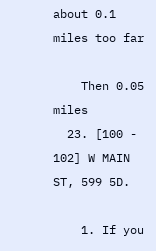about 0.1 miles too far

    Then 0.05 miles
  23. [100 - 102] W MAIN ST, 599 5D.

    1. If you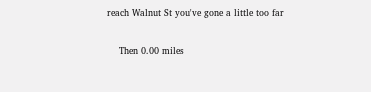reach Walnut St you've gone a little too far

    Then 0.00 miles